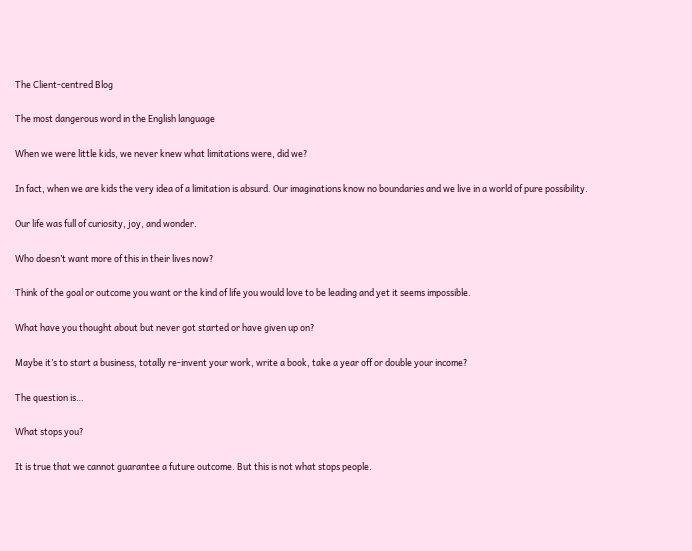The Client-centred Blog

The most dangerous word in the English language

When we were little kids, we never knew what limitations were, did we?

In fact, when we are kids the very idea of a limitation is absurd. Our imaginations know no boundaries and we live in a world of pure possibility.

Our life was full of curiosity, joy, and wonder.

Who doesn’t want more of this in their lives now?

Think of the goal or outcome you want or the kind of life you would love to be leading and yet it seems impossible.

What have you thought about but never got started or have given up on?

Maybe it’s to start a business, totally re-invent your work, write a book, take a year off or double your income?

The question is…

What stops you?

It is true that we cannot guarantee a future outcome. But this is not what stops people.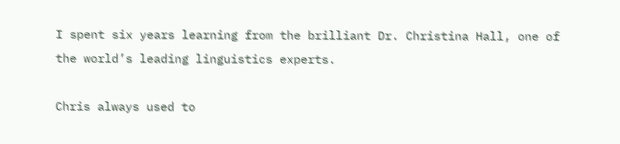I spent six years learning from the brilliant Dr. Christina Hall, one of the world’s leading linguistics experts.

Chris always used to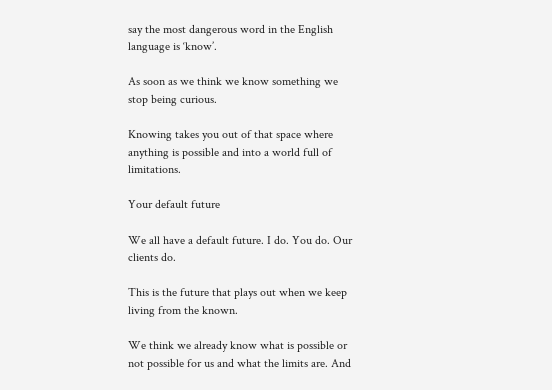say the most dangerous word in the English language is ‘know’.

As soon as we think we know something we stop being curious.

Knowing takes you out of that space where anything is possible and into a world full of limitations.

Your default future

We all have a default future. I do. You do. Our clients do.

This is the future that plays out when we keep living from the known.

We think we already know what is possible or not possible for us and what the limits are. And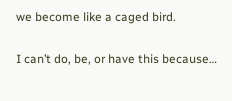we become like a caged bird.

I can’t do, be, or have this because…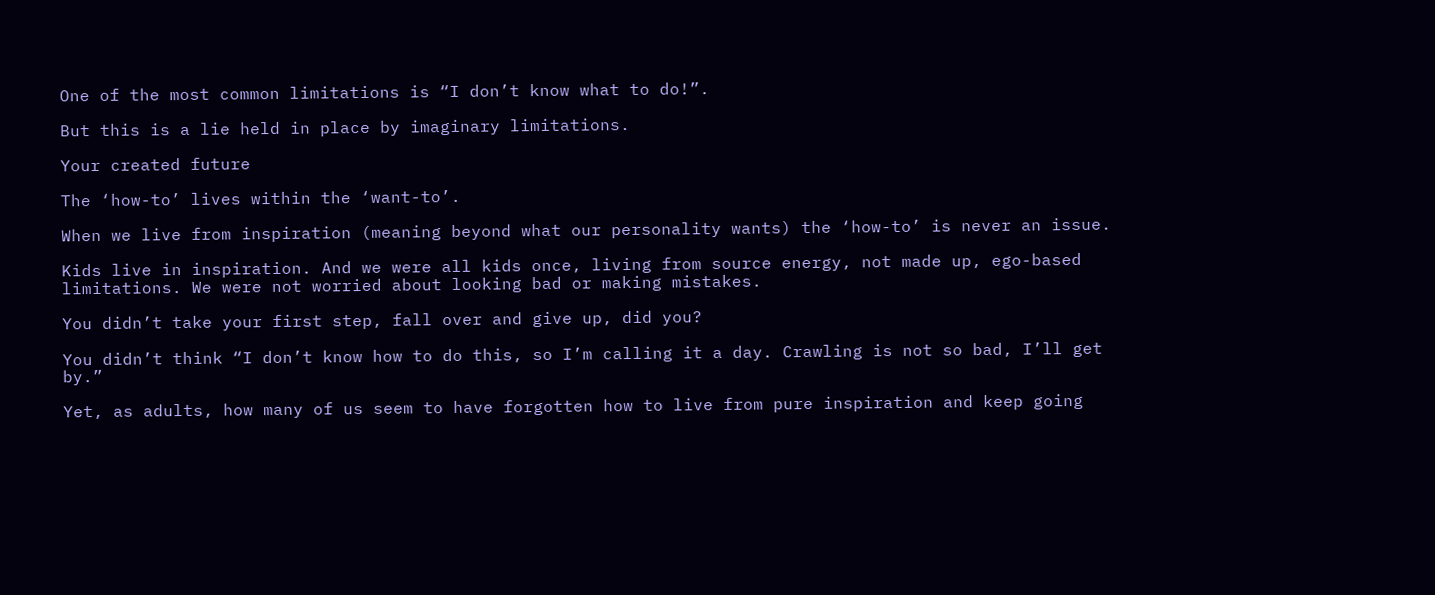One of the most common limitations is “I don’t know what to do!”.

But this is a lie held in place by imaginary limitations.

Your created future

The ‘how-to’ lives within the ‘want-to’.

When we live from inspiration (meaning beyond what our personality wants) the ‘how-to’ is never an issue.

Kids live in inspiration. And we were all kids once, living from source energy, not made up, ego-based limitations. We were not worried about looking bad or making mistakes.

You didn’t take your first step, fall over and give up, did you?

You didn’t think “I don’t know how to do this, so I’m calling it a day. Crawling is not so bad, I’ll get by.”

Yet, as adults, how many of us seem to have forgotten how to live from pure inspiration and keep going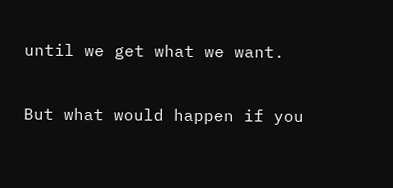until we get what we want.

But what would happen if you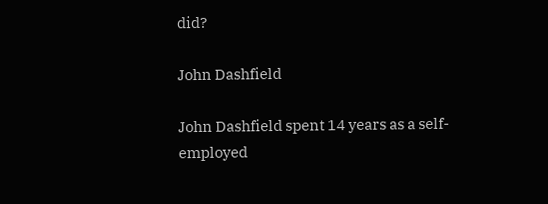did?

John Dashfield

John Dashfield spent 14 years as a self-employed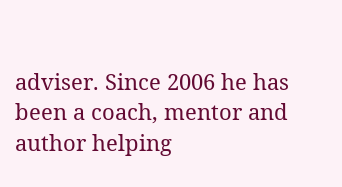adviser. Since 2006 he has been a coach, mentor and author helping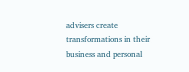advisers create transformations in their business and personal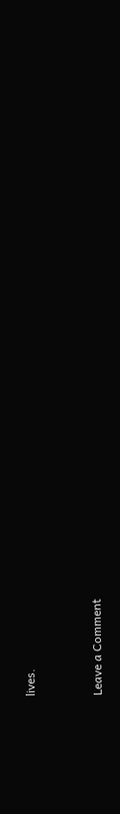lives.



Leave a Comment